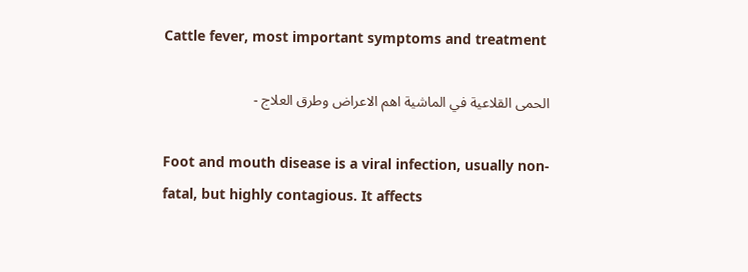Cattle fever, most important symptoms and treatment

الحمى القلاعية في الماشية اهم الاعراض وطرق العلاج -

Foot and mouth disease is a viral infection, usually non-fatal, but highly contagious. It affects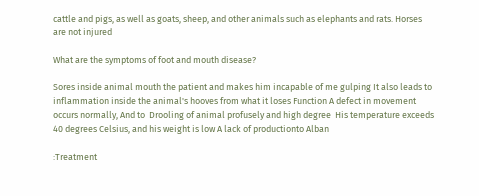cattle and pigs, as well as goats, sheep, and other animals such as elephants and rats. Horses are not injured

What are the symptoms of foot and mouth disease?

Sores inside animal mouth the patient and makes him incapable of me gulping It also leads to inflammation inside the animal's hooves from what it loses Function A defect in movement occurs normally, And to  Drooling of animal profusely and high degree  His temperature exceeds 40 degrees Celsius, and his weight is low A lack of productionto Alban

:Treatment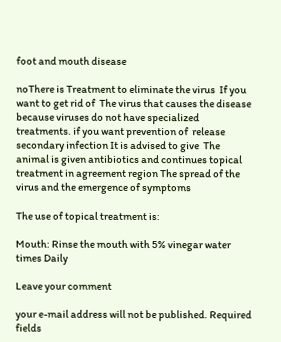foot and mouth disease

noThere is Treatment to eliminate the virus  If you want to get rid of  The virus that causes the disease because viruses do not have specialized treatments. if you want prevention of  release secondary infection It is advised to give  The animal is given antibiotics and continues topical treatment in agreement region The spread of the virus and the emergence of symptoms

The use of topical treatment is:

Mouth: Rinse the mouth with 5% vinegar water times Daily

Leave your comment

your e-mail address will not be published. Required fields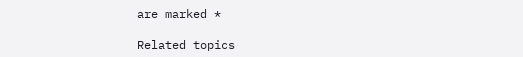are marked *

Related topics